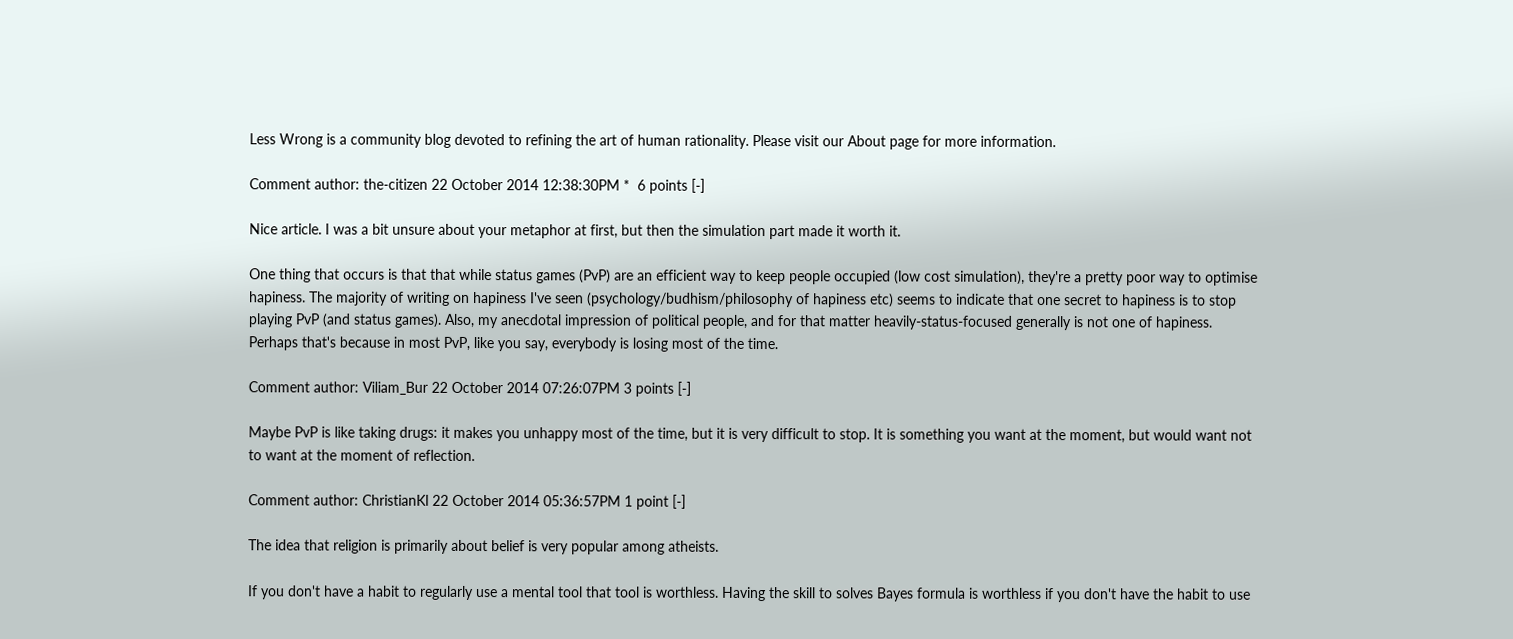Less Wrong is a community blog devoted to refining the art of human rationality. Please visit our About page for more information.

Comment author: the-citizen 22 October 2014 12:38:30PM *  6 points [-]

Nice article. I was a bit unsure about your metaphor at first, but then the simulation part made it worth it.

One thing that occurs is that that while status games (PvP) are an efficient way to keep people occupied (low cost simulation), they're a pretty poor way to optimise hapiness. The majority of writing on hapiness I've seen (psychology/budhism/philosophy of hapiness etc) seems to indicate that one secret to hapiness is to stop playing PvP (and status games). Also, my anecdotal impression of political people, and for that matter heavily-status-focused generally is not one of hapiness. Perhaps that's because in most PvP, like you say, everybody is losing most of the time.

Comment author: Viliam_Bur 22 October 2014 07:26:07PM 3 points [-]

Maybe PvP is like taking drugs: it makes you unhappy most of the time, but it is very difficult to stop. It is something you want at the moment, but would want not to want at the moment of reflection.

Comment author: ChristianKl 22 October 2014 05:36:57PM 1 point [-]

The idea that religion is primarily about belief is very popular among atheists.

If you don't have a habit to regularly use a mental tool that tool is worthless. Having the skill to solves Bayes formula is worthless if you don't have the habit to use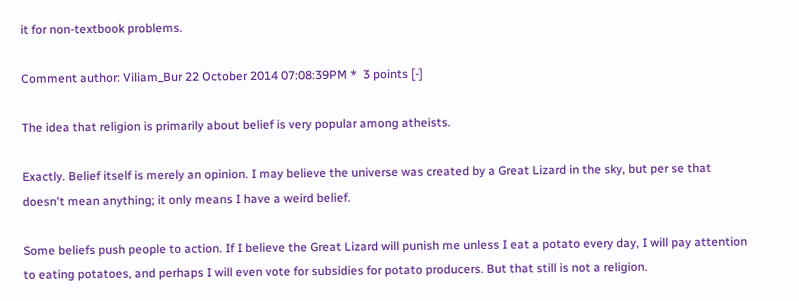it for non-textbook problems.

Comment author: Viliam_Bur 22 October 2014 07:08:39PM *  3 points [-]

The idea that religion is primarily about belief is very popular among atheists.

Exactly. Belief itself is merely an opinion. I may believe the universe was created by a Great Lizard in the sky, but per se that doesn't mean anything; it only means I have a weird belief.

Some beliefs push people to action. If I believe the Great Lizard will punish me unless I eat a potato every day, I will pay attention to eating potatoes, and perhaps I will even vote for subsidies for potato producers. But that still is not a religion.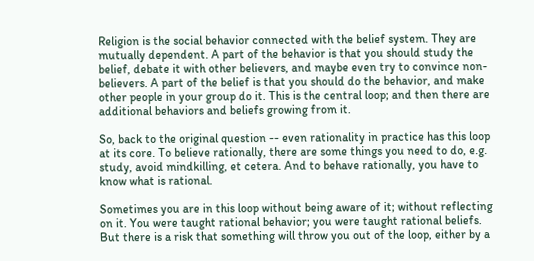Religion is the social behavior connected with the belief system. They are mutually dependent. A part of the behavior is that you should study the belief, debate it with other believers, and maybe even try to convince non-believers. A part of the belief is that you should do the behavior, and make other people in your group do it. This is the central loop; and then there are additional behaviors and beliefs growing from it.

So, back to the original question -- even rationality in practice has this loop at its core. To believe rationally, there are some things you need to do, e.g. study, avoid mindkilling, et cetera. And to behave rationally, you have to know what is rational.

Sometimes you are in this loop without being aware of it; without reflecting on it. You were taught rational behavior; you were taught rational beliefs. But there is a risk that something will throw you out of the loop, either by a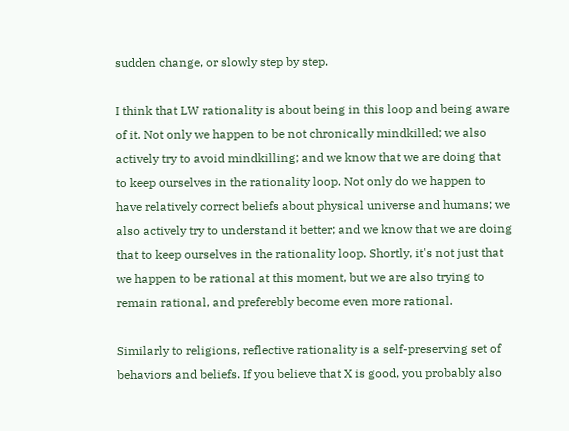sudden change, or slowly step by step.

I think that LW rationality is about being in this loop and being aware of it. Not only we happen to be not chronically mindkilled; we also actively try to avoid mindkilling; and we know that we are doing that to keep ourselves in the rationality loop. Not only do we happen to have relatively correct beliefs about physical universe and humans; we also actively try to understand it better; and we know that we are doing that to keep ourselves in the rationality loop. Shortly, it's not just that we happen to be rational at this moment, but we are also trying to remain rational, and preferebly become even more rational.

Similarly to religions, reflective rationality is a self-preserving set of behaviors and beliefs. If you believe that X is good, you probably also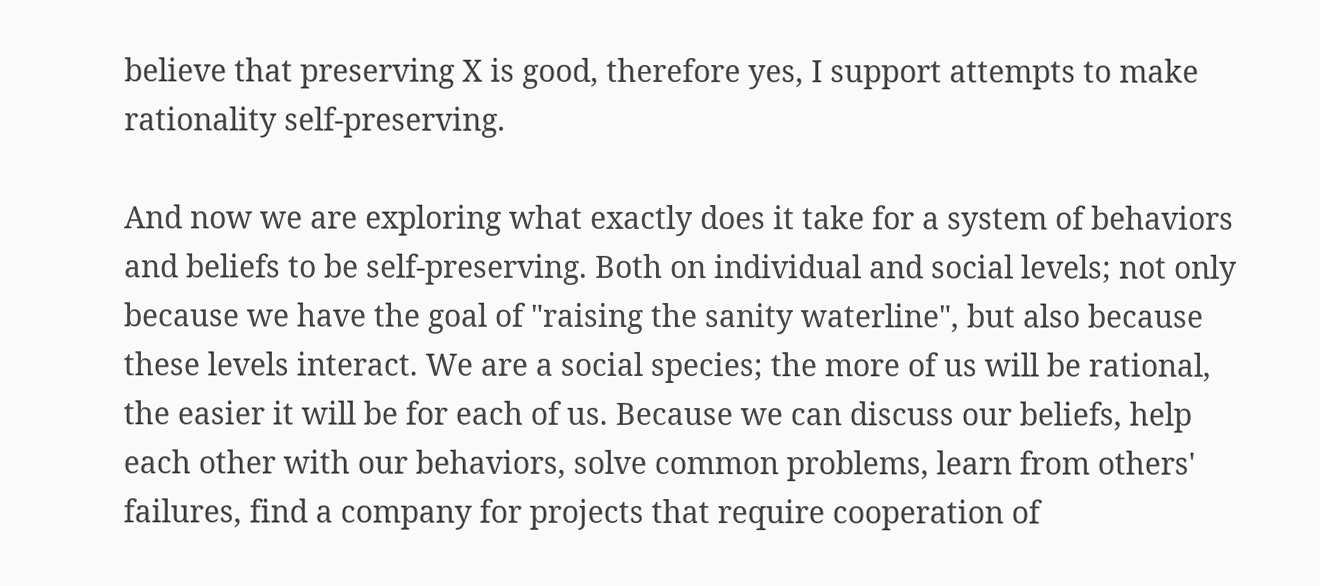believe that preserving X is good, therefore yes, I support attempts to make rationality self-preserving.

And now we are exploring what exactly does it take for a system of behaviors and beliefs to be self-preserving. Both on individual and social levels; not only because we have the goal of "raising the sanity waterline", but also because these levels interact. We are a social species; the more of us will be rational, the easier it will be for each of us. Because we can discuss our beliefs, help each other with our behaviors, solve common problems, learn from others' failures, find a company for projects that require cooperation of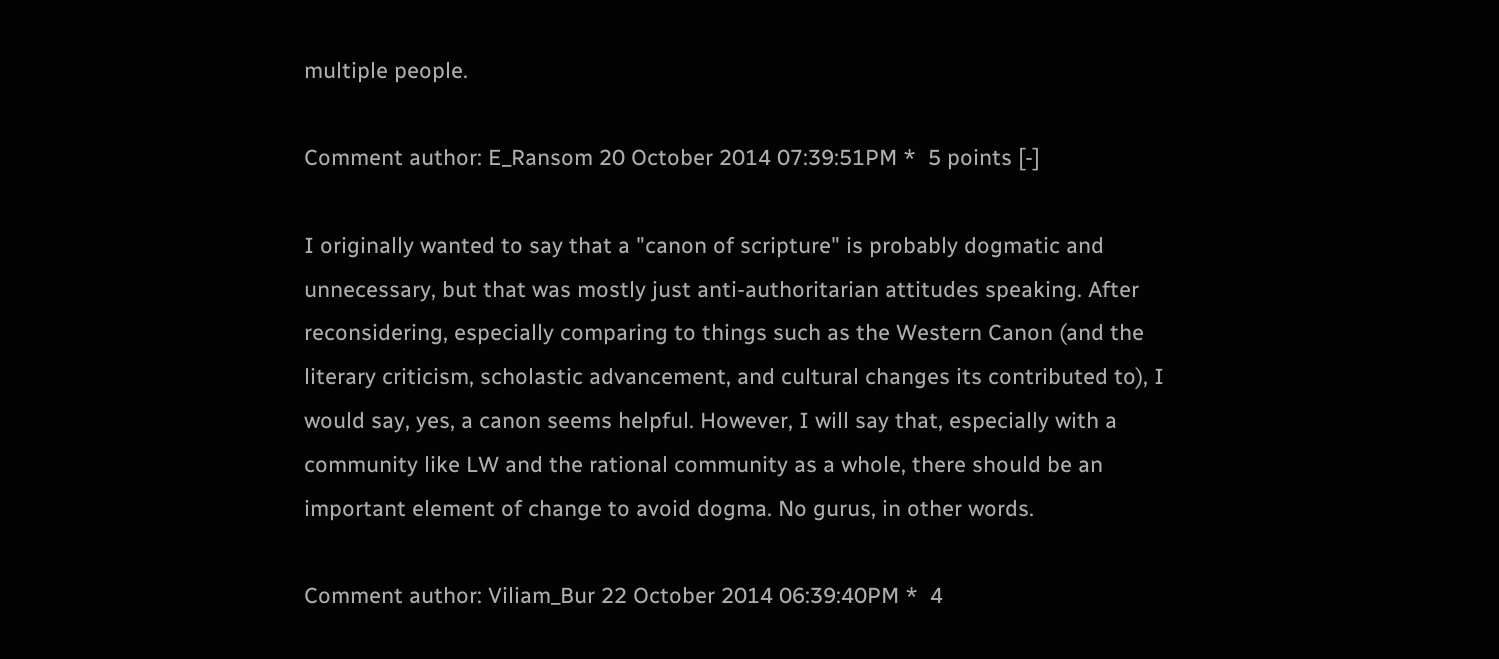multiple people.

Comment author: E_Ransom 20 October 2014 07:39:51PM *  5 points [-]

I originally wanted to say that a "canon of scripture" is probably dogmatic and unnecessary, but that was mostly just anti-authoritarian attitudes speaking. After reconsidering, especially comparing to things such as the Western Canon (and the literary criticism, scholastic advancement, and cultural changes its contributed to), I would say, yes, a canon seems helpful. However, I will say that, especially with a community like LW and the rational community as a whole, there should be an important element of change to avoid dogma. No gurus, in other words.

Comment author: Viliam_Bur 22 October 2014 06:39:40PM *  4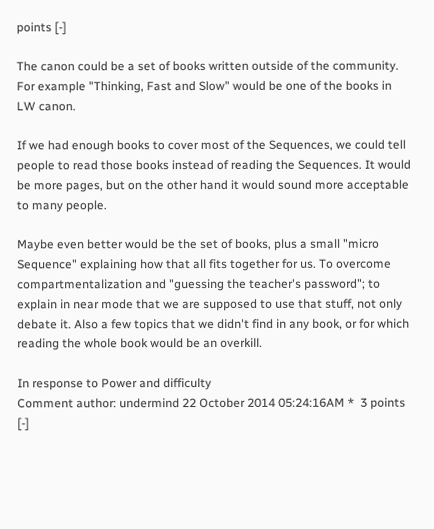points [-]

The canon could be a set of books written outside of the community. For example "Thinking, Fast and Slow" would be one of the books in LW canon.

If we had enough books to cover most of the Sequences, we could tell people to read those books instead of reading the Sequences. It would be more pages, but on the other hand it would sound more acceptable to many people.

Maybe even better would be the set of books, plus a small "micro Sequence" explaining how that all fits together for us. To overcome compartmentalization and "guessing the teacher's password"; to explain in near mode that we are supposed to use that stuff, not only debate it. Also a few topics that we didn't find in any book, or for which reading the whole book would be an overkill.

In response to Power and difficulty
Comment author: undermind 22 October 2014 05:24:16AM *  3 points [-]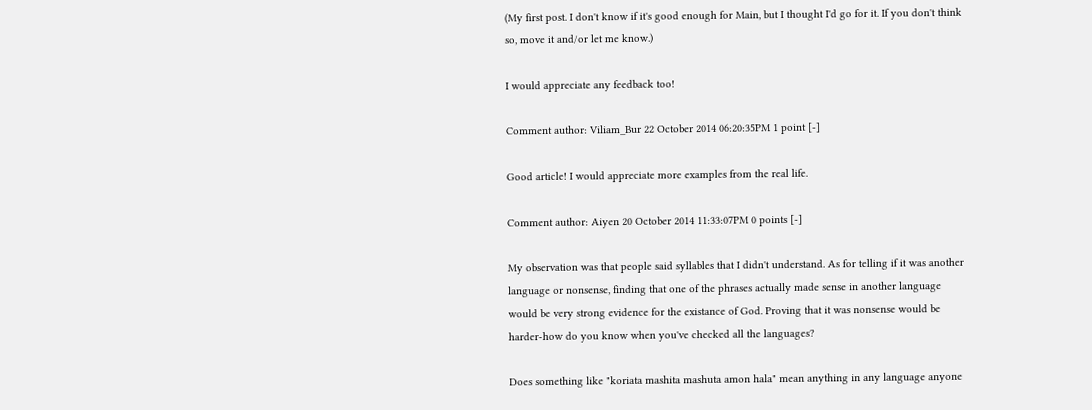(My first post. I don't know if it's good enough for Main, but I thought I'd go for it. If you don't think so, move it and/or let me know.)

I would appreciate any feedback too!

Comment author: Viliam_Bur 22 October 2014 06:20:35PM 1 point [-]

Good article! I would appreciate more examples from the real life.

Comment author: Aiyen 20 October 2014 11:33:07PM 0 points [-]

My observation was that people said syllables that I didn't understand. As for telling if it was another language or nonsense, finding that one of the phrases actually made sense in another language would be very strong evidence for the existance of God. Proving that it was nonsense would be harder-how do you know when you've checked all the languages?

Does something like "koriata mashita mashuta amon hala" mean anything in any language anyone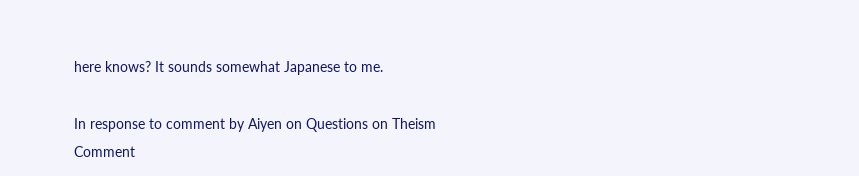here knows? It sounds somewhat Japanese to me.

In response to comment by Aiyen on Questions on Theism
Comment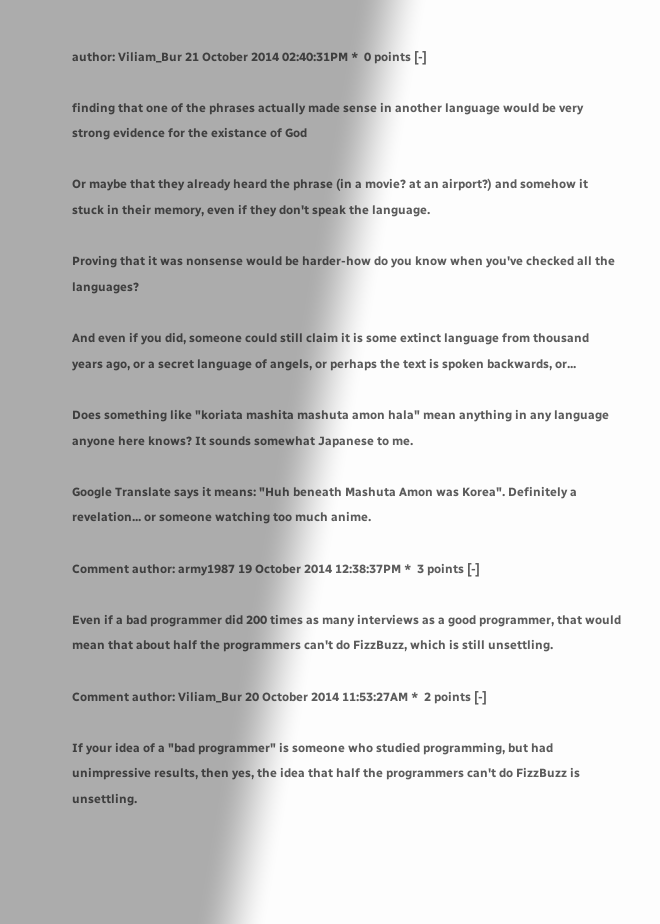author: Viliam_Bur 21 October 2014 02:40:31PM *  0 points [-]

finding that one of the phrases actually made sense in another language would be very strong evidence for the existance of God

Or maybe that they already heard the phrase (in a movie? at an airport?) and somehow it stuck in their memory, even if they don't speak the language.

Proving that it was nonsense would be harder-how do you know when you've checked all the languages?

And even if you did, someone could still claim it is some extinct language from thousand years ago, or a secret language of angels, or perhaps the text is spoken backwards, or...

Does something like "koriata mashita mashuta amon hala" mean anything in any language anyone here knows? It sounds somewhat Japanese to me.

Google Translate says it means: "Huh beneath Mashuta Amon was Korea". Definitely a revelation... or someone watching too much anime.

Comment author: army1987 19 October 2014 12:38:37PM *  3 points [-]

Even if a bad programmer did 200 times as many interviews as a good programmer, that would mean that about half the programmers can't do FizzBuzz, which is still unsettling.

Comment author: Viliam_Bur 20 October 2014 11:53:27AM *  2 points [-]

If your idea of a "bad programmer" is someone who studied programming, but had unimpressive results, then yes, the idea that half the programmers can't do FizzBuzz is unsettling.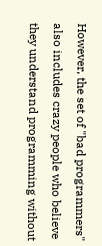However, the set of "bad programmers" also includes crazy people who believe they understand programming without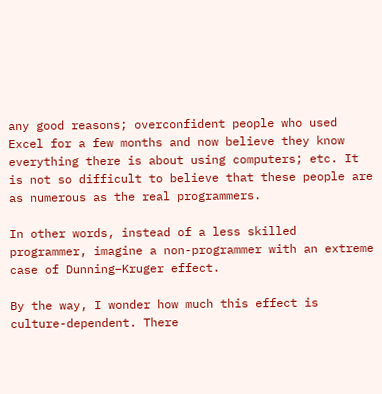any good reasons; overconfident people who used Excel for a few months and now believe they know everything there is about using computers; etc. It is not so difficult to believe that these people are as numerous as the real programmers.

In other words, instead of a less skilled programmer, imagine a non-programmer with an extreme case of Dunning–Kruger effect.

By the way, I wonder how much this effect is culture-dependent. There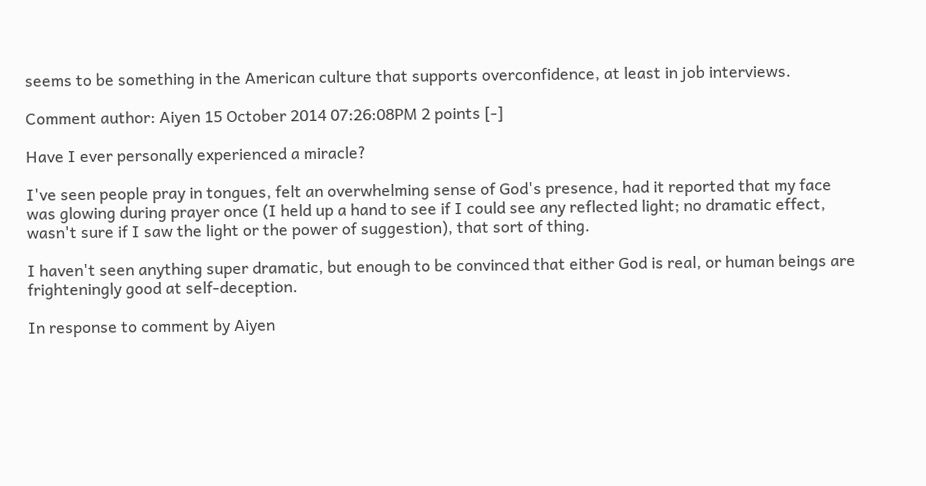seems to be something in the American culture that supports overconfidence, at least in job interviews.

Comment author: Aiyen 15 October 2014 07:26:08PM 2 points [-]

Have I ever personally experienced a miracle?

I've seen people pray in tongues, felt an overwhelming sense of God's presence, had it reported that my face was glowing during prayer once (I held up a hand to see if I could see any reflected light; no dramatic effect, wasn't sure if I saw the light or the power of suggestion), that sort of thing.

I haven't seen anything super dramatic, but enough to be convinced that either God is real, or human beings are frighteningly good at self-deception.

In response to comment by Aiyen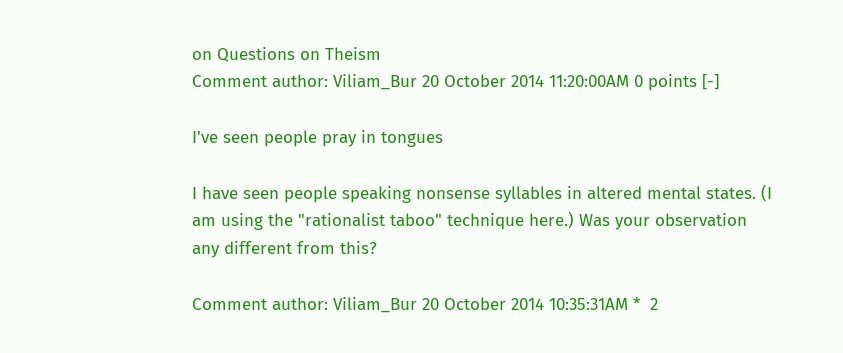on Questions on Theism
Comment author: Viliam_Bur 20 October 2014 11:20:00AM 0 points [-]

I've seen people pray in tongues

I have seen people speaking nonsense syllables in altered mental states. (I am using the "rationalist taboo" technique here.) Was your observation any different from this?

Comment author: Viliam_Bur 20 October 2014 10:35:31AM *  2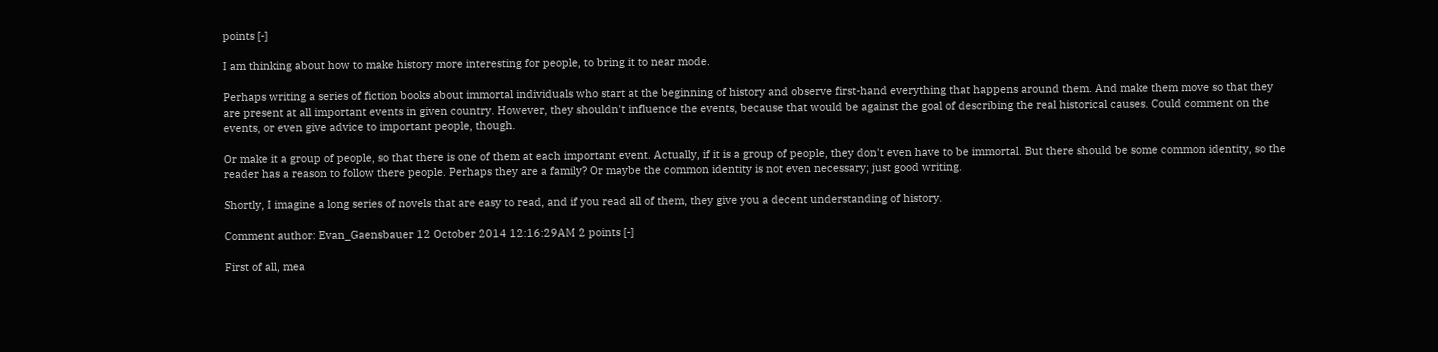points [-]

I am thinking about how to make history more interesting for people, to bring it to near mode.

Perhaps writing a series of fiction books about immortal individuals who start at the beginning of history and observe first-hand everything that happens around them. And make them move so that they are present at all important events in given country. However, they shouldn't influence the events, because that would be against the goal of describing the real historical causes. Could comment on the events, or even give advice to important people, though.

Or make it a group of people, so that there is one of them at each important event. Actually, if it is a group of people, they don't even have to be immortal. But there should be some common identity, so the reader has a reason to follow there people. Perhaps they are a family? Or maybe the common identity is not even necessary; just good writing.

Shortly, I imagine a long series of novels that are easy to read, and if you read all of them, they give you a decent understanding of history.

Comment author: Evan_Gaensbauer 12 October 2014 12:16:29AM 2 points [-]

First of all, mea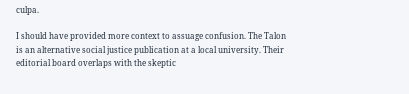culpa.

I should have provided more context to assuage confusion. The Talon is an alternative social justice publication at a local university. Their editorial board overlaps with the skeptic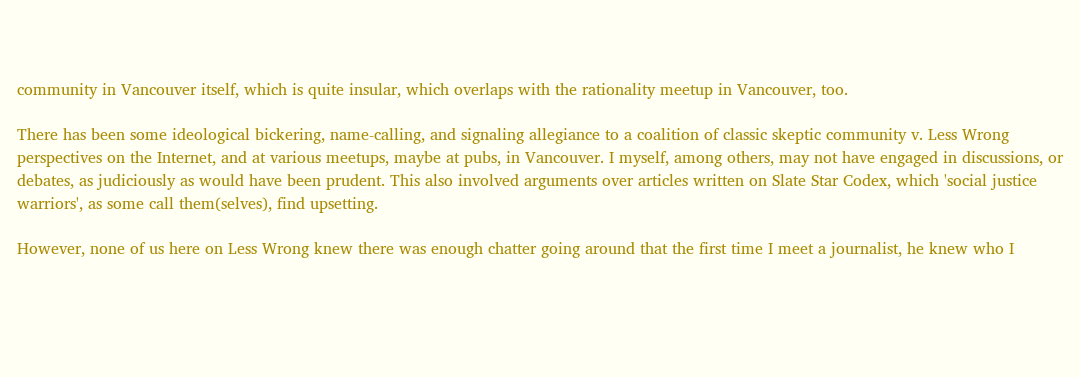community in Vancouver itself, which is quite insular, which overlaps with the rationality meetup in Vancouver, too.

There has been some ideological bickering, name-calling, and signaling allegiance to a coalition of classic skeptic community v. Less Wrong perspectives on the Internet, and at various meetups, maybe at pubs, in Vancouver. I myself, among others, may not have engaged in discussions, or debates, as judiciously as would have been prudent. This also involved arguments over articles written on Slate Star Codex, which 'social justice warriors', as some call them(selves), find upsetting.

However, none of us here on Less Wrong knew there was enough chatter going around that the first time I meet a journalist, he knew who I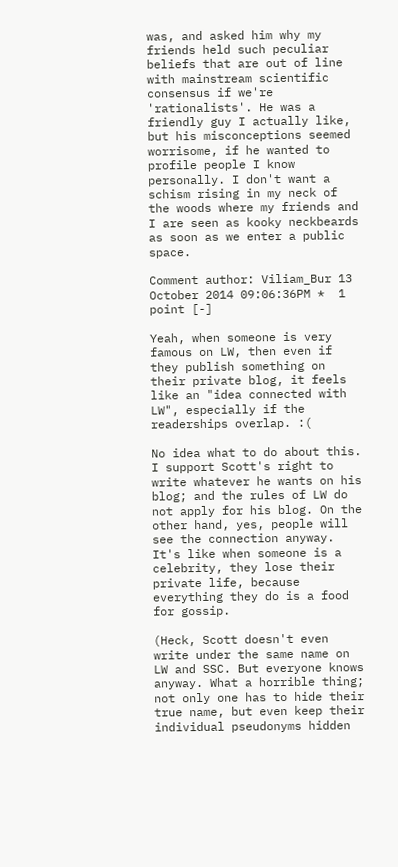was, and asked him why my friends held such peculiar beliefs that are out of line with mainstream scientific consensus if we're 'rationalists'. He was a friendly guy I actually like, but his misconceptions seemed worrisome, if he wanted to profile people I know personally. I don't want a schism rising in my neck of the woods where my friends and I are seen as kooky neckbeards as soon as we enter a public space.

Comment author: Viliam_Bur 13 October 2014 09:06:36PM *  1 point [-]

Yeah, when someone is very famous on LW, then even if they publish something on their private blog, it feels like an "idea connected with LW", especially if the readerships overlap. :(

No idea what to do about this. I support Scott's right to write whatever he wants on his blog; and the rules of LW do not apply for his blog. On the other hand, yes, people will see the connection anyway. It's like when someone is a celebrity, they lose their private life, because everything they do is a food for gossip.

(Heck, Scott doesn't even write under the same name on LW and SSC. But everyone knows anyway. What a horrible thing; not only one has to hide their true name, but even keep their individual pseudonyms hidden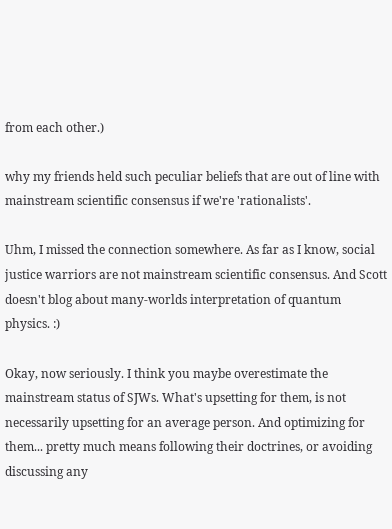from each other.)

why my friends held such peculiar beliefs that are out of line with mainstream scientific consensus if we're 'rationalists'.

Uhm, I missed the connection somewhere. As far as I know, social justice warriors are not mainstream scientific consensus. And Scott doesn't blog about many-worlds interpretation of quantum physics. :)

Okay, now seriously. I think you maybe overestimate the mainstream status of SJWs. What's upsetting for them, is not necessarily upsetting for an average person. And optimizing for them... pretty much means following their doctrines, or avoiding discussing any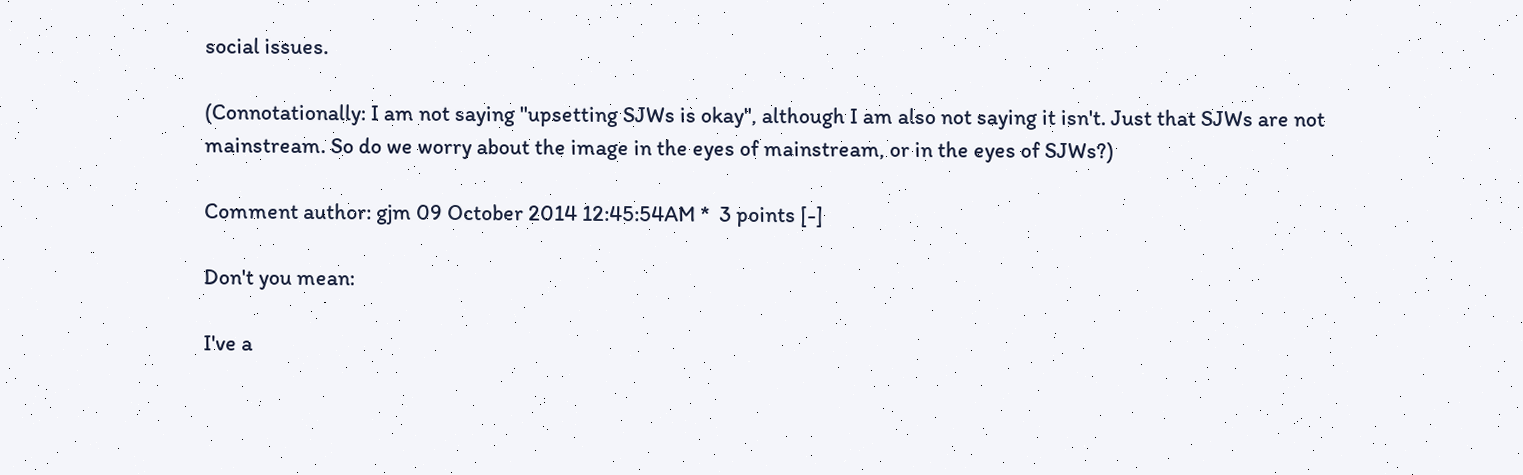social issues.

(Connotationally: I am not saying "upsetting SJWs is okay", although I am also not saying it isn't. Just that SJWs are not mainstream. So do we worry about the image in the eyes of mainstream, or in the eyes of SJWs?)

Comment author: gjm 09 October 2014 12:45:54AM *  3 points [-]

Don't you mean:

I've a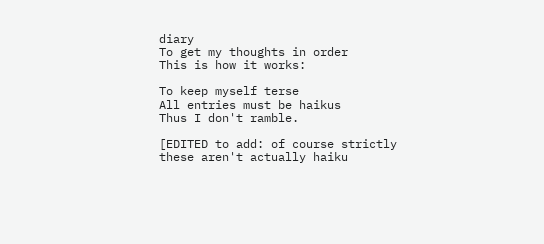diary
To get my thoughts in order
This is how it works:

To keep myself terse
All entries must be haikus
Thus I don't ramble.

[EDITED to add: of course strictly these aren't actually haiku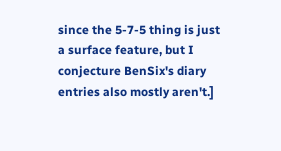since the 5-7-5 thing is just a surface feature, but I conjecture BenSix's diary entries also mostly aren't.]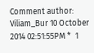Comment author: Viliam_Bur 10 October 2014 02:51:55PM *  1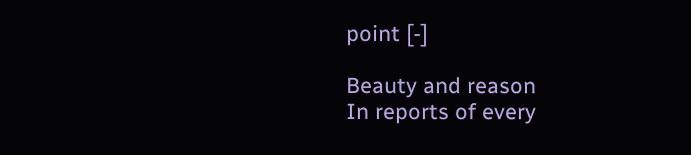point [-]

Beauty and reason
In reports of every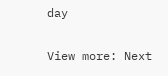day

View more: Next